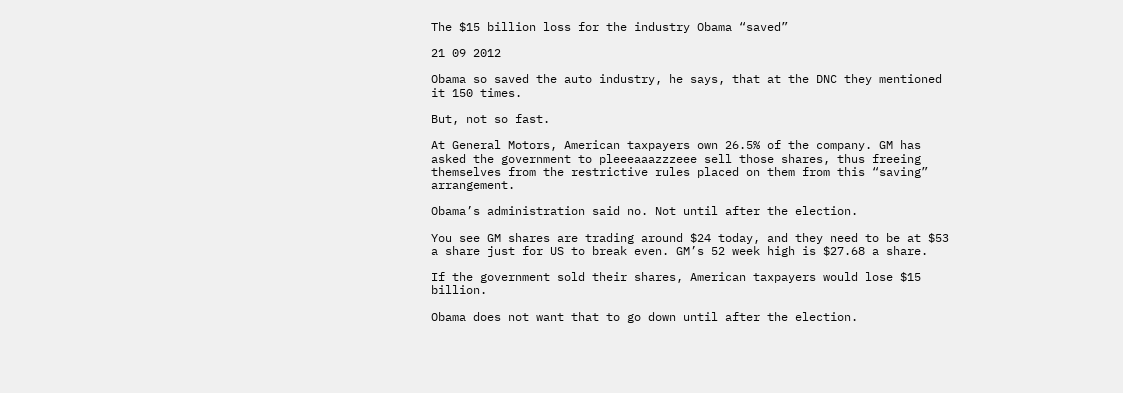The $15 billion loss for the industry Obama “saved”

21 09 2012

Obama so saved the auto industry, he says, that at the DNC they mentioned it 150 times.

But, not so fast.

At General Motors, American taxpayers own 26.5% of the company. GM has asked the government to pleeeaaazzzeee sell those shares, thus freeing themselves from the restrictive rules placed on them from this “saving” arrangement.

Obama’s administration said no. Not until after the election.

You see GM shares are trading around $24 today, and they need to be at $53 a share just for US to break even. GM’s 52 week high is $27.68 a share.

If the government sold their shares, American taxpayers would lose $15 billion.

Obama does not want that to go down until after the election.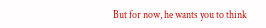But for now, he wants you to think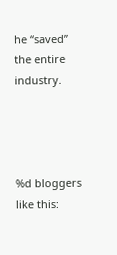he “saved” the entire industry.




%d bloggers like this: